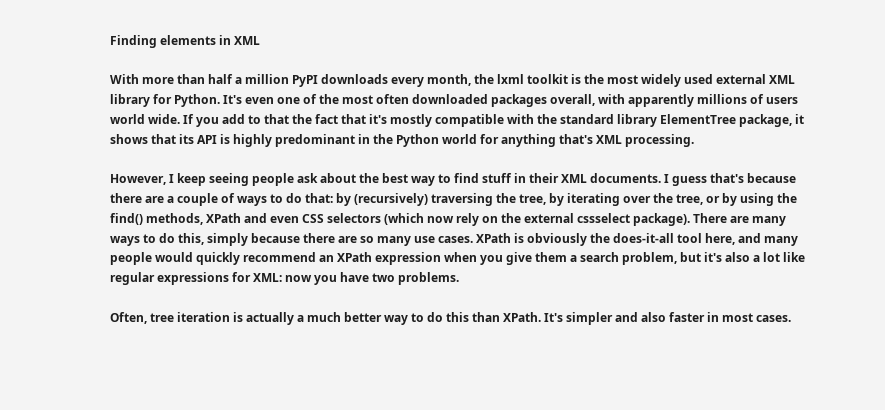Finding elements in XML

With more than half a million PyPI downloads every month, the lxml toolkit is the most widely used external XML library for Python. It's even one of the most often downloaded packages overall, with apparently millions of users world wide. If you add to that the fact that it's mostly compatible with the standard library ElementTree package, it shows that its API is highly predominant in the Python world for anything that's XML processing.

However, I keep seeing people ask about the best way to find stuff in their XML documents. I guess that's because there are a couple of ways to do that: by (recursively) traversing the tree, by iterating over the tree, or by using the find() methods, XPath and even CSS selectors (which now rely on the external cssselect package). There are many ways to do this, simply because there are so many use cases. XPath is obviously the does-it-all tool here, and many people would quickly recommend an XPath expression when you give them a search problem, but it's also a lot like regular expressions for XML: now you have two problems.

Often, tree iteration is actually a much better way to do this than XPath. It's simpler and also faster in most cases.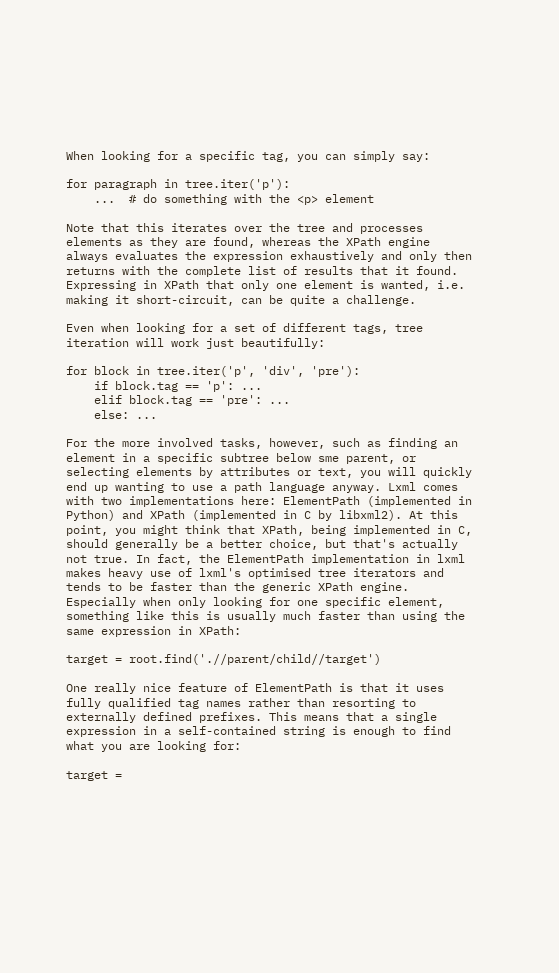When looking for a specific tag, you can simply say:

for paragraph in tree.iter('p'):
    ...  # do something with the <p> element

Note that this iterates over the tree and processes elements as they are found, whereas the XPath engine always evaluates the expression exhaustively and only then returns with the complete list of results that it found. Expressing in XPath that only one element is wanted, i.e. making it short-circuit, can be quite a challenge.

Even when looking for a set of different tags, tree iteration will work just beautifully:

for block in tree.iter('p', 'div', 'pre'):
    if block.tag == 'p': ...
    elif block.tag == 'pre': ...
    else: ...

For the more involved tasks, however, such as finding an element in a specific subtree below sme parent, or selecting elements by attributes or text, you will quickly end up wanting to use a path language anyway. Lxml comes with two implementations here: ElementPath (implemented in Python) and XPath (implemented in C by libxml2). At this point, you might think that XPath, being implemented in C, should generally be a better choice, but that's actually not true. In fact, the ElementPath implementation in lxml makes heavy use of lxml's optimised tree iterators and tends to be faster than the generic XPath engine. Especially when only looking for one specific element, something like this is usually much faster than using the same expression in XPath:

target = root.find('.//parent/child//target')

One really nice feature of ElementPath is that it uses fully qualified tag names rather than resorting to externally defined prefixes. This means that a single expression in a self-contained string is enough to find what you are looking for:

target =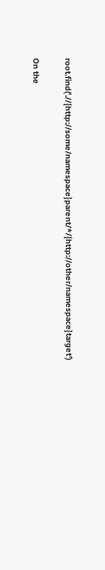root.find('.//{http://some/namespace}parent/*/{http://other/namespace}target')

On the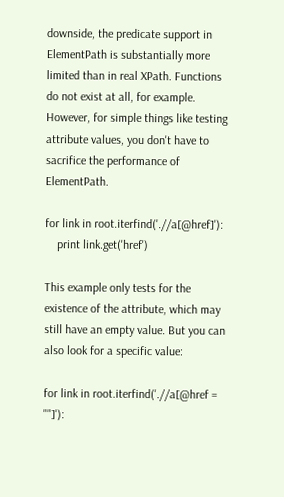downside, the predicate support in ElementPath is substantially more limited than in real XPath. Functions do not exist at all, for example. However, for simple things like testing attribute values, you don't have to sacrifice the performance of ElementPath.

for link in root.iterfind('.//a[@href]'):
    print link.get('href')

This example only tests for the existence of the attribute, which may still have an empty value. But you can also look for a specific value:

for link in root.iterfind('.//a[@href = ""]'):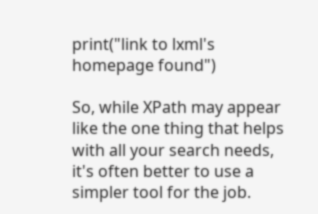print("link to lxml's homepage found")

So, while XPath may appear like the one thing that helps with all your search needs, it's often better to use a simpler tool for the job.